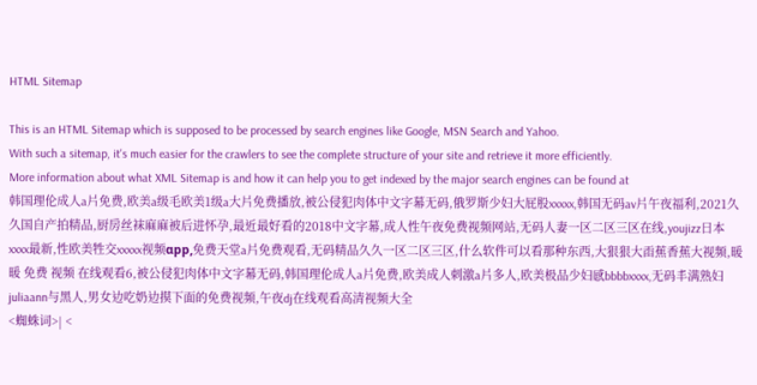HTML Sitemap

This is an HTML Sitemap which is supposed to be processed by search engines like Google, MSN Search and Yahoo.
With such a sitemap, it's much easier for the crawlers to see the complete structure of your site and retrieve it more efficiently.
More information about what XML Sitemap is and how it can help you to get indexed by the major search engines can be found at
韩国理伦成人a片免费,欧美a级毛欧美1级a大片免费播放,被公侵犯肉体中文字幕无码,俄罗斯少妇大屁股xxxxx,韩国无码av片午夜福利,2021久久国自产拍精品,厨房丝袜麻麻被后进怀孕,最近最好看的2018中文字幕,成人性午夜免费视频网站,无码人妻一区二区三区在线,youjizz日本xxxx最新,性欧美牲交xxxxx视频αpp,免费天堂a片免费观看,无码精品久久一区二区三区,什么软件可以看那种东西,大狠狠大臿蕉香蕉大视频,暖暖 免费 视频 在线观看6,被公侵犯肉体中文字幕无码,韩国理伦成人a片免费,欧美成人刺激a片多人,欧美极品少妇感bbbbxxxx,无码丰满熟妇juliaann与黑人,男女边吃奶边摸下面的免费视频,午夜dj在线观看高清视频大全
<蜘蛛词>| <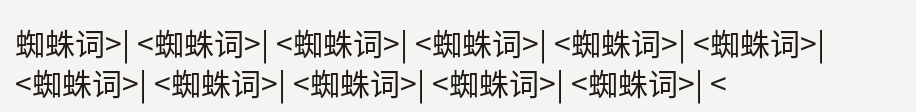蜘蛛词>| <蜘蛛词>| <蜘蛛词>| <蜘蛛词>| <蜘蛛词>| <蜘蛛词>| <蜘蛛词>| <蜘蛛词>| <蜘蛛词>| <蜘蛛词>| <蜘蛛词>| <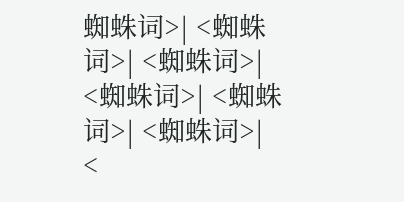蜘蛛词>| <蜘蛛词>| <蜘蛛词>| <蜘蛛词>| <蜘蛛词>| <蜘蛛词>| <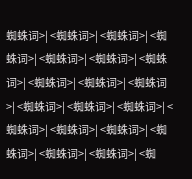蜘蛛词>| <蜘蛛词>| <蜘蛛词>| <蜘蛛词>| <蜘蛛词>| <蜘蛛词>| <蜘蛛词>| <蜘蛛词>| <蜘蛛词>| <蜘蛛词>| <蜘蛛词>| <蜘蛛词>| <蜘蛛词>| <蜘蛛词>| <蜘蛛词>| <蜘蛛词>| <蜘蛛词>| <蜘蛛词>| <蜘蛛词>| <蜘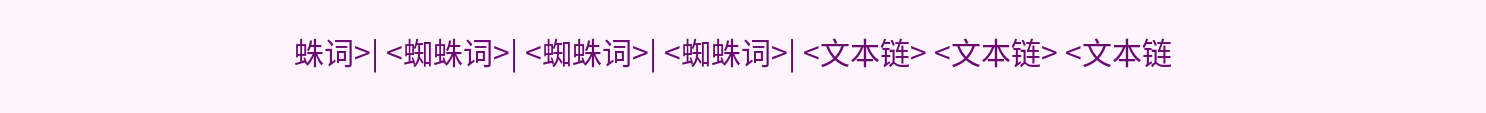蛛词>| <蜘蛛词>| <蜘蛛词>| <蜘蛛词>| <文本链> <文本链> <文本链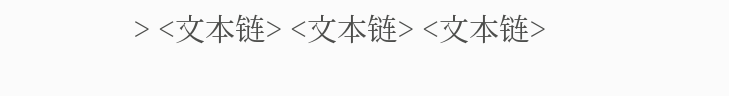> <文本链> <文本链> <文本链>